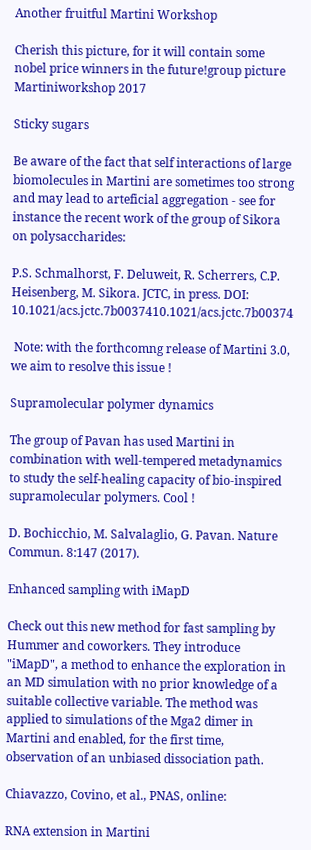Another fruitful Martini Workshop

Cherish this picture, for it will contain some nobel price winners in the future!group picture Martiniworkshop 2017

Sticky sugars

Be aware of the fact that self interactions of large biomolecules in Martini are sometimes too strong and may lead to arteficial aggregation - see for instance the recent work of the group of Sikora on polysaccharides:

P.S. Schmalhorst, F. Deluweit, R. Scherrers, C.P. Heisenberg, M. Sikora. JCTC, in press. DOI: 10.1021/acs.jctc.7b0037410.1021/acs.jctc.7b00374

 Note: with the forthcomng release of Martini 3.0, we aim to resolve this issue !

Supramolecular polymer dynamics

The group of Pavan has used Martini in combination with well-tempered metadynamics to study the self-healing capacity of bio-inspired supramolecular polymers. Cool !

D. Bochicchio, M. Salvalaglio, G. Pavan. Nature Commun. 8:147 (2017).

Enhanced sampling with iMapD

Check out this new method for fast sampling by Hummer and coworkers. They introduce "iMapD", a method to enhance the exploration in an MD simulation with no prior knowledge of a suitable collective variable. The method was applied to simulations of the Mga2 dimer in Martini and enabled, for the first time, observation of an unbiased dissociation path.

Chiavazzo, Covino, et al., PNAS, online:

RNA extension in Martini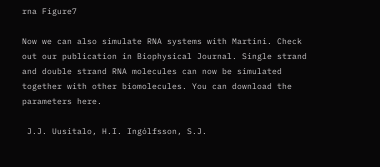rna Figure7

Now we can also simulate RNA systems with Martini. Check out our publication in Biophysical Journal. Single strand and double strand RNA molecules can now be simulated together with other biomolecules. You can download the parameters here.

 J.J. Uusitalo, H.I. Ingólfsson, S.J.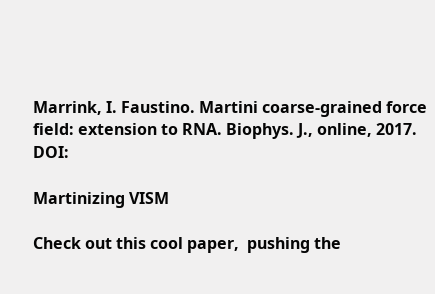Marrink, I. Faustino. Martini coarse-grained force field: extension to RNA. Biophys. J., online, 2017. DOI:

Martinizing VISM

Check out this cool paper,  pushing the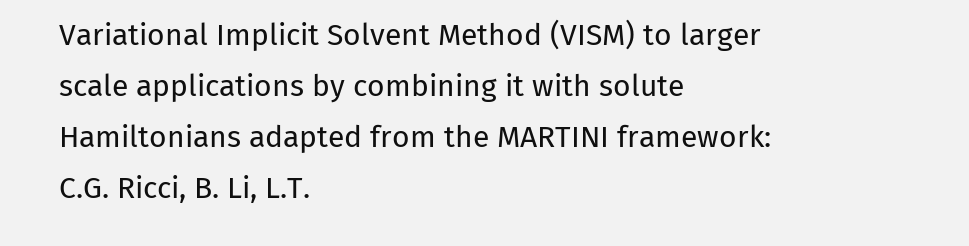Variational Implicit Solvent Method (VISM) to larger scale applications by combining it with solute Hamiltonians adapted from the MARTINI framework:
C.G. Ricci, B. Li, L.T.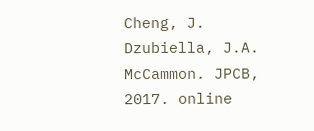Cheng, J. Dzubiella, J.A. McCammon. JPCB, 2017. online